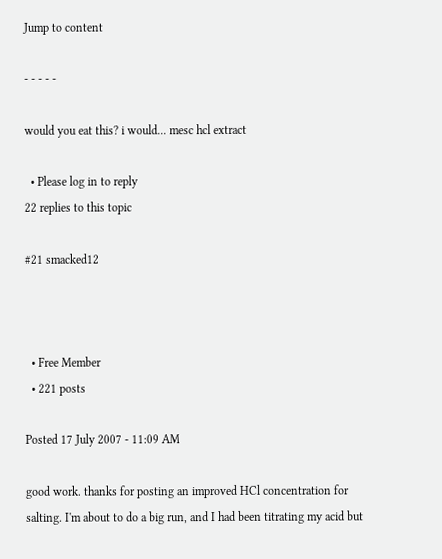Jump to content

- - - - -

would you eat this? i would... mesc hcl extract

  • Please log in to reply
22 replies to this topic

#21 smacked12



  • Free Member
  • 221 posts

Posted 17 July 2007 - 11:09 AM

good work. thanks for posting an improved HCl concentration for salting. I'm about to do a big run, and I had been titrating my acid but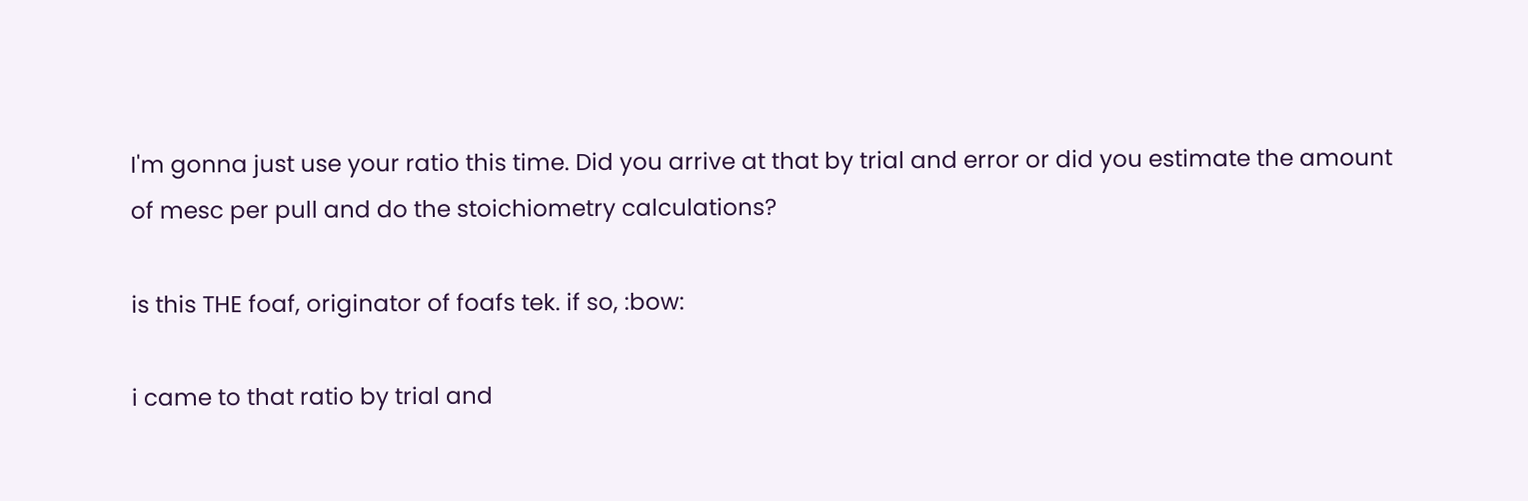I'm gonna just use your ratio this time. Did you arrive at that by trial and error or did you estimate the amount of mesc per pull and do the stoichiometry calculations?

is this THE foaf, originator of foafs tek. if so, :bow:

i came to that ratio by trial and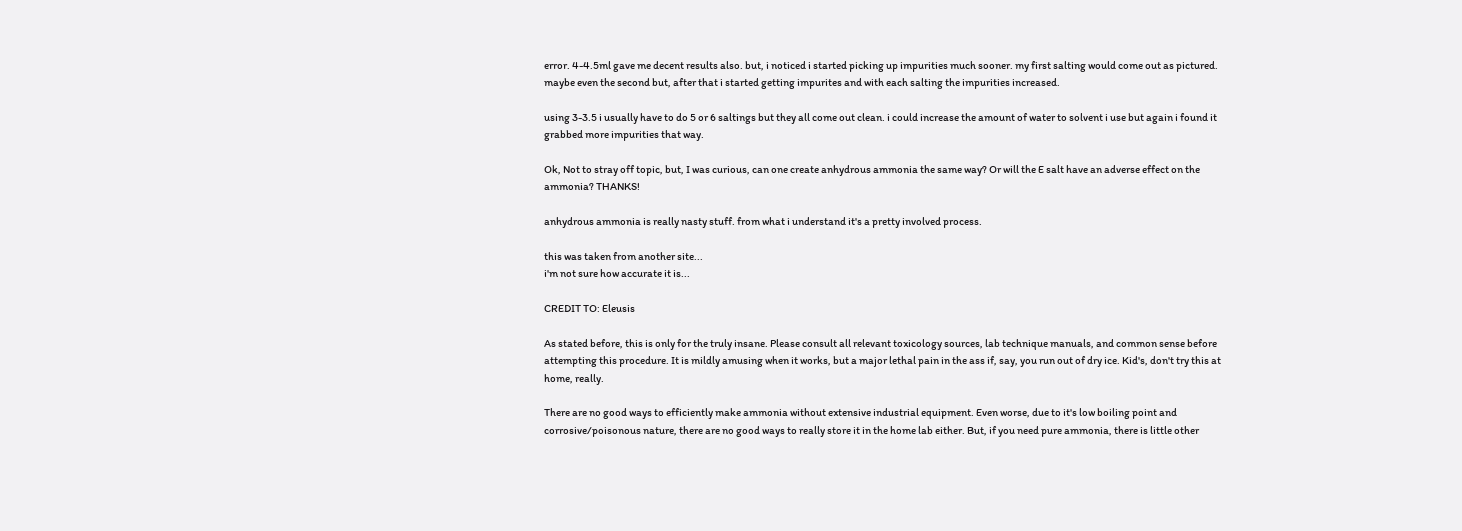error. 4-4.5ml gave me decent results also. but, i noticed i started picking up impurities much sooner. my first salting would come out as pictured. maybe even the second but, after that i started getting impurites and with each salting the impurities increased.

using 3-3.5 i usually have to do 5 or 6 saltings but they all come out clean. i could increase the amount of water to solvent i use but again i found it grabbed more impurities that way.

Ok, Not to stray off topic, but, I was curious, can one create anhydrous ammonia the same way? Or will the E salt have an adverse effect on the ammonia? THANKS!

anhydrous ammonia is really nasty stuff. from what i understand it's a pretty involved process.

this was taken from another site...
i'm not sure how accurate it is...

CREDIT TO: Eleusis

As stated before, this is only for the truly insane. Please consult all relevant toxicology sources, lab technique manuals, and common sense before attempting this procedure. It is mildly amusing when it works, but a major lethal pain in the ass if, say, you run out of dry ice. Kid's, don't try this at home, really.

There are no good ways to efficiently make ammonia without extensive industrial equipment. Even worse, due to it's low boiling point and corrosive/poisonous nature, there are no good ways to really store it in the home lab either. But, if you need pure ammonia, there is little other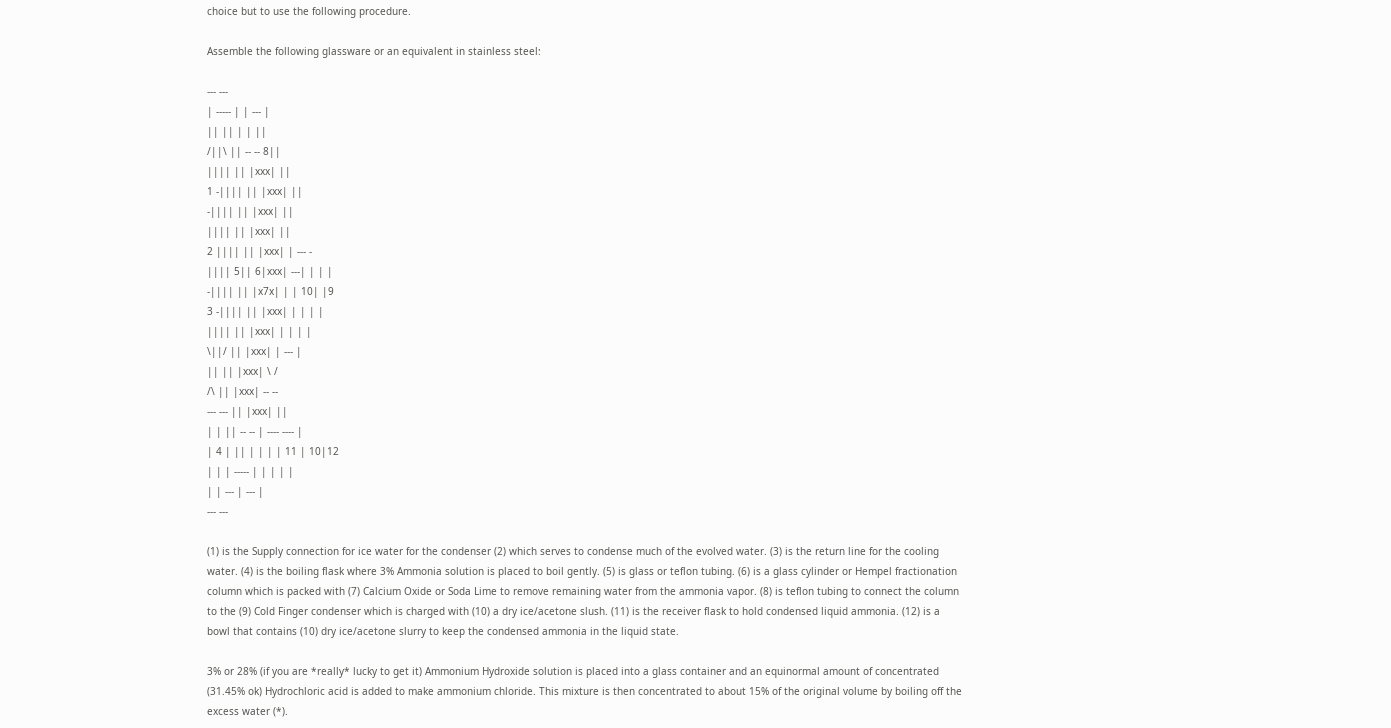choice but to use the following procedure.

Assemble the following glassware or an equivalent in stainless steel:

--- ---
| ----- | | --- |
|| || | | ||
/||\ || -- -- 8||
|||| || |xxx| ||
1 -|||| || |xxx| ||
-|||| || |xxx| ||
|||| || |xxx| ||
2 |||| || |xxx| | --- -
|||| 5|| 6|xxx| ---| | | |
-|||| || |x7x| | | 10| |9
3 -|||| || |xxx| | | | |
|||| || |xxx| | | | |
\||/ || |xxx| | --- |
|| || |xxx| \ /
/\ || |xxx| -- --
--- --- || |xxx| ||
| | || -- -- | ---- ---- |
| 4 | || | | | | 11 | 10|12
| | | ----- | | | | |
| | --- | --- |
--- ---

(1) is the Supply connection for ice water for the condenser (2) which serves to condense much of the evolved water. (3) is the return line for the cooling water. (4) is the boiling flask where 3% Ammonia solution is placed to boil gently. (5) is glass or teflon tubing. (6) is a glass cylinder or Hempel fractionation column which is packed with (7) Calcium Oxide or Soda Lime to remove remaining water from the ammonia vapor. (8) is teflon tubing to connect the column to the (9) Cold Finger condenser which is charged with (10) a dry ice/acetone slush. (11) is the receiver flask to hold condensed liquid ammonia. (12) is a bowl that contains (10) dry ice/acetone slurry to keep the condensed ammonia in the liquid state.

3% or 28% (if you are *really* lucky to get it) Ammonium Hydroxide solution is placed into a glass container and an equinormal amount of concentrated (31.45% ok) Hydrochloric acid is added to make ammonium chloride. This mixture is then concentrated to about 15% of the original volume by boiling off the excess water (*).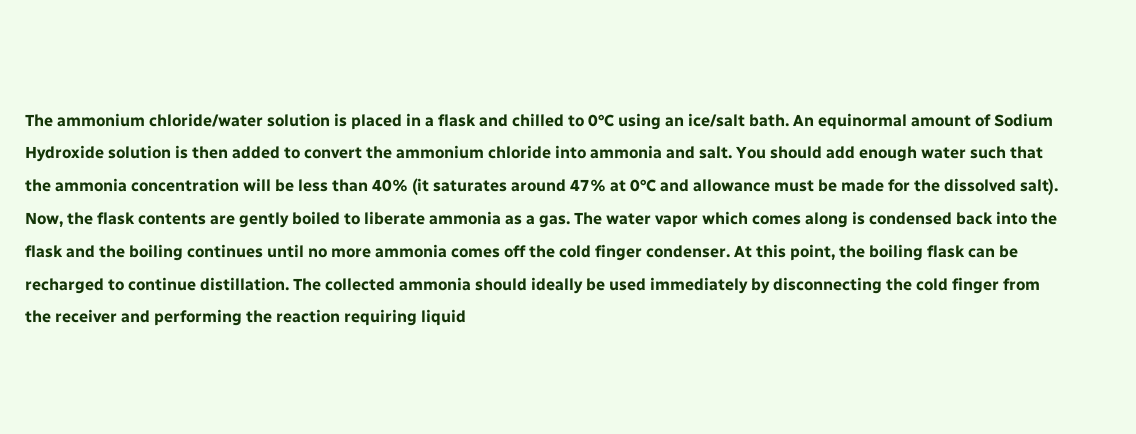The ammonium chloride/water solution is placed in a flask and chilled to 0°C using an ice/salt bath. An equinormal amount of Sodium Hydroxide solution is then added to convert the ammonium chloride into ammonia and salt. You should add enough water such that the ammonia concentration will be less than 40% (it saturates around 47% at 0°C and allowance must be made for the dissolved salt). Now, the flask contents are gently boiled to liberate ammonia as a gas. The water vapor which comes along is condensed back into the flask and the boiling continues until no more ammonia comes off the cold finger condenser. At this point, the boiling flask can be recharged to continue distillation. The collected ammonia should ideally be used immediately by disconnecting the cold finger from the receiver and performing the reaction requiring liquid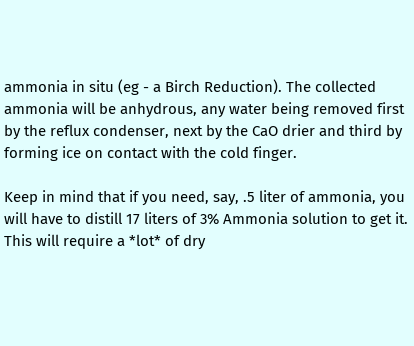ammonia in situ (eg - a Birch Reduction). The collected ammonia will be anhydrous, any water being removed first by the reflux condenser, next by the CaO drier and third by forming ice on contact with the cold finger.

Keep in mind that if you need, say, .5 liter of ammonia, you will have to distill 17 liters of 3% Ammonia solution to get it. This will require a *lot* of dry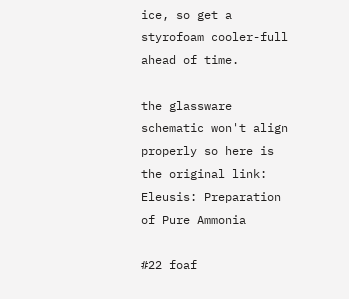ice, so get a styrofoam cooler-full ahead of time.

the glassware schematic won't align properly so here is the original link: Eleusis: Preparation of Pure Ammonia

#22 foaf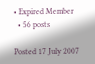• Expired Member
  • 56 posts

Posted 17 July 2007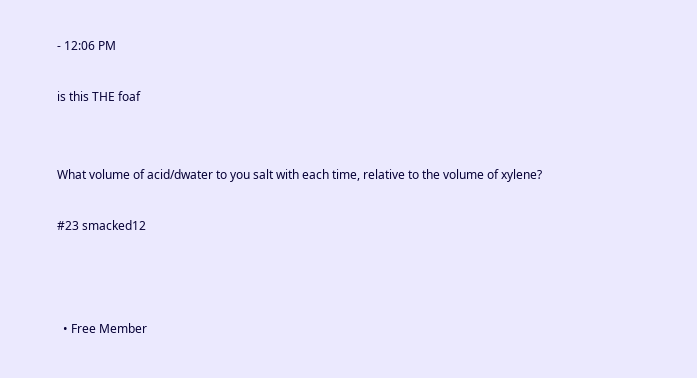- 12:06 PM

is this THE foaf


What volume of acid/dwater to you salt with each time, relative to the volume of xylene?

#23 smacked12



  • Free Member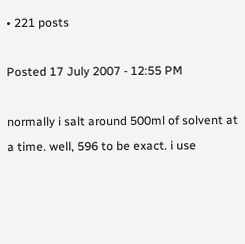• 221 posts

Posted 17 July 2007 - 12:55 PM

normally i salt around 500ml of solvent at a time. well, 596 to be exact. i use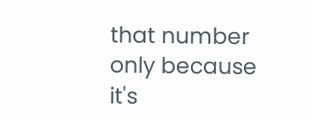that number only because it's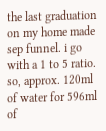the last graduation on my home made sep funnel. i go with a 1 to 5 ratio. so, approx. 120ml of water for 596ml of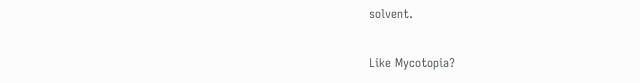solvent.

Like Mycotopia?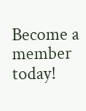Become a member today!